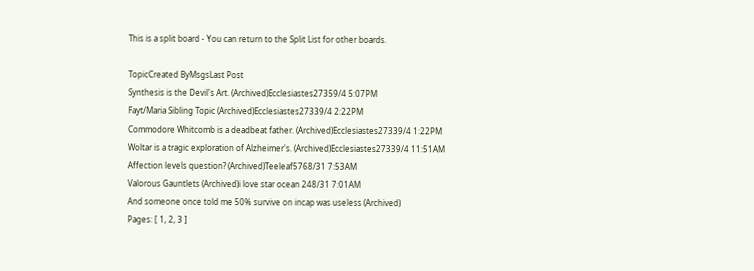This is a split board - You can return to the Split List for other boards.

TopicCreated ByMsgsLast Post
Synthesis is the Devil's Art. (Archived)Ecclesiastes27359/4 5:07PM
Fayt/Maria Sibling Topic (Archived)Ecclesiastes27339/4 2:22PM
Commodore Whitcomb is a deadbeat father. (Archived)Ecclesiastes27339/4 1:22PM
Woltar is a tragic exploration of Alzheimer's. (Archived)Ecclesiastes27339/4 11:51AM
Affection levels question? (Archived)Teeleaf5768/31 7:53AM
Valorous Gauntlets (Archived)i love star ocean 248/31 7:01AM
And someone once told me 50% survive on incap was useless (Archived)
Pages: [ 1, 2, 3 ]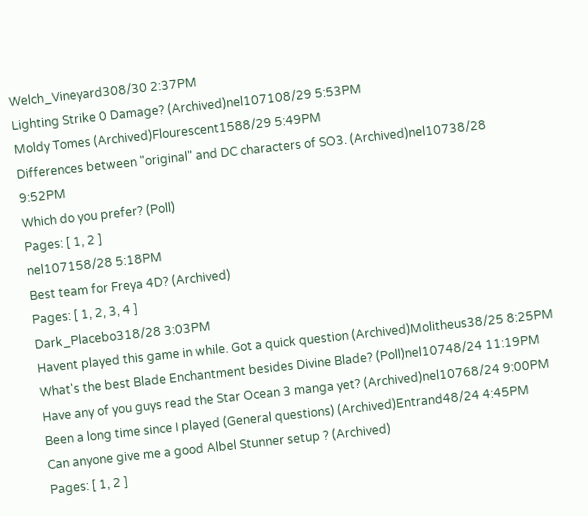Welch_Vineyard308/30 2:37PM
Lighting Strike 0 Damage? (Archived)nel107108/29 5:53PM
Moldy Tomes (Archived)Flourescent1588/29 5:49PM
Differences between "original" and DC characters of SO3. (Archived)nel10738/28 9:52PM
Which do you prefer? (Poll)
Pages: [ 1, 2 ]
nel107158/28 5:18PM
Best team for Freya 4D? (Archived)
Pages: [ 1, 2, 3, 4 ]
Dark_Placebo318/28 3:03PM
Havent played this game in while. Got a quick question (Archived)Molitheus38/25 8:25PM
What's the best Blade Enchantment besides Divine Blade? (Poll)nel10748/24 11:19PM
Have any of you guys read the Star Ocean 3 manga yet? (Archived)nel10768/24 9:00PM
Been a long time since I played (General questions) (Archived)Entrand48/24 4:45PM
Can anyone give me a good Albel Stunner setup ? (Archived)
Pages: [ 1, 2 ]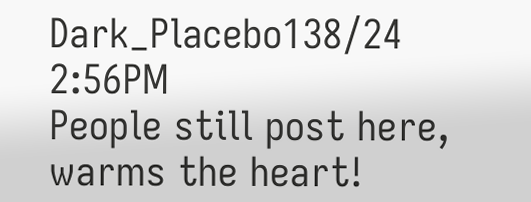Dark_Placebo138/24 2:56PM
People still post here, warms the heart!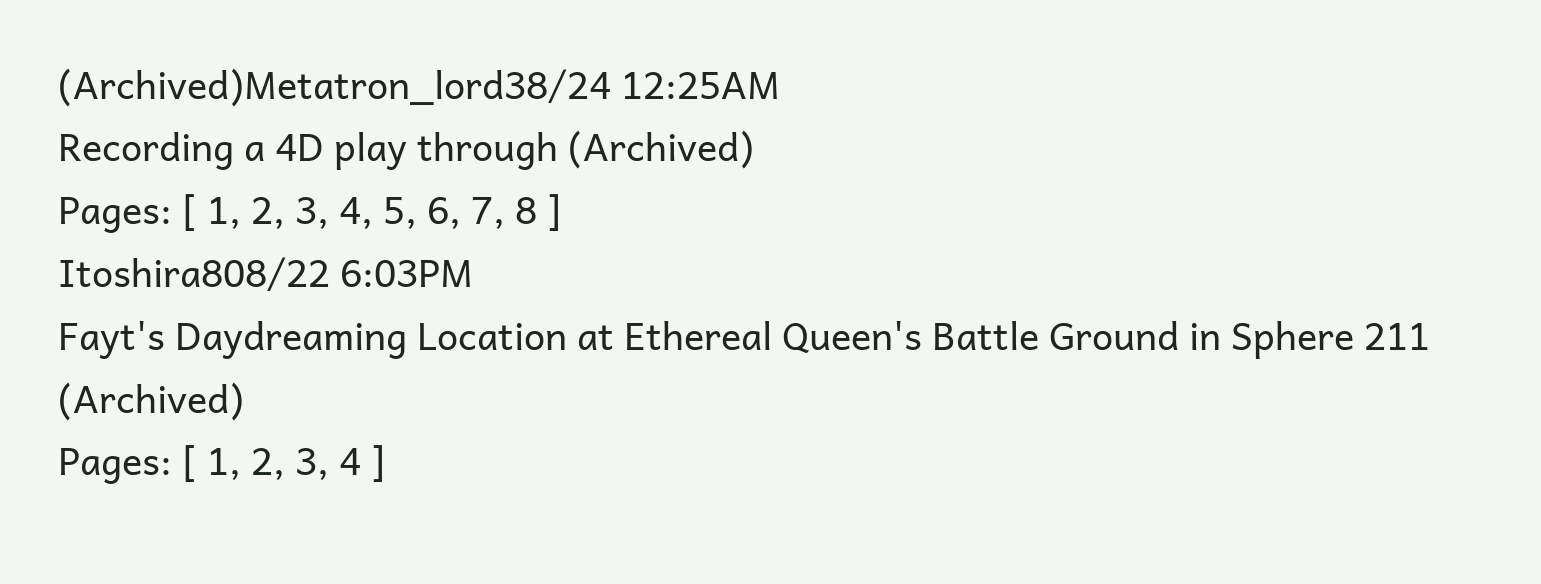(Archived)Metatron_lord38/24 12:25AM
Recording a 4D play through (Archived)
Pages: [ 1, 2, 3, 4, 5, 6, 7, 8 ]
Itoshira808/22 6:03PM
Fayt's Daydreaming Location at Ethereal Queen's Battle Ground in Sphere 211 (Archived)
Pages: [ 1, 2, 3, 4 ]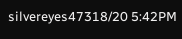silvereyes47318/20 5:42PM